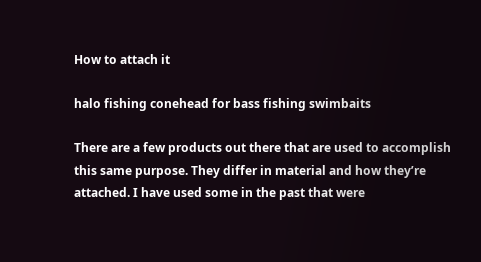How to attach it

halo fishing conehead for bass fishing swimbaits

There are a few products out there that are used to accomplish this same purpose. They differ in material and how they’re attached. I have used some in the past that were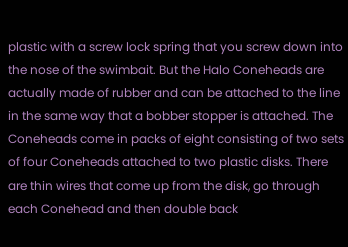plastic with a screw lock spring that you screw down into the nose of the swimbait. But the Halo Coneheads are actually made of rubber and can be attached to the line in the same way that a bobber stopper is attached. The Coneheads come in packs of eight consisting of two sets of four Coneheads attached to two plastic disks. There are thin wires that come up from the disk, go through each Conehead and then double back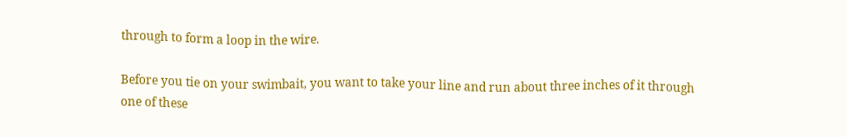through to form a loop in the wire.

Before you tie on your swimbait, you want to take your line and run about three inches of it through one of these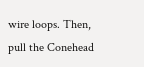wire loops. Then, pull the Conehead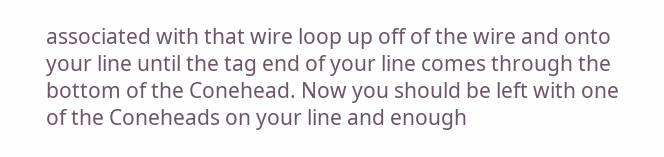associated with that wire loop up off of the wire and onto your line until the tag end of your line comes through the bottom of the Conehead. Now you should be left with one of the Coneheads on your line and enough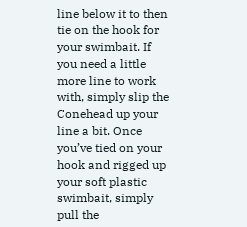line below it to then tie on the hook for your swimbait. If you need a little more line to work with, simply slip the Conehead up your line a bit. Once you’ve tied on your hook and rigged up your soft plastic swimbait, simply pull the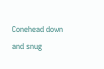Conehead down and snug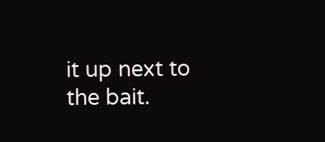it up next to the bait.